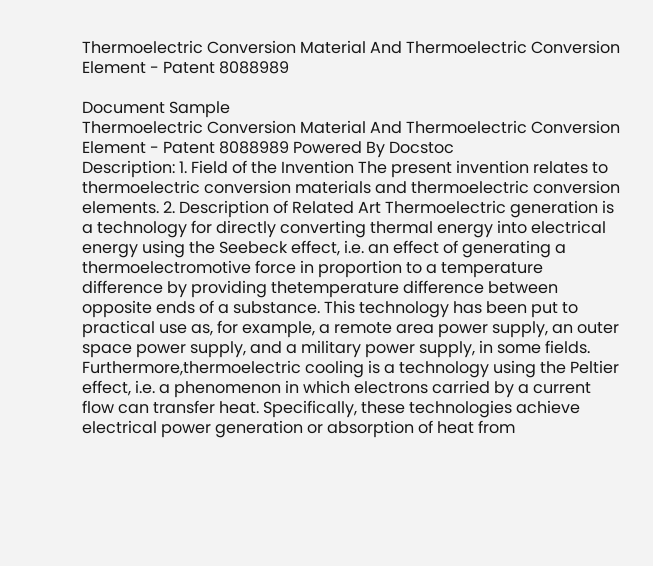Thermoelectric Conversion Material And Thermoelectric Conversion Element - Patent 8088989

Document Sample
Thermoelectric Conversion Material And Thermoelectric Conversion Element - Patent 8088989 Powered By Docstoc
Description: 1. Field of the Invention The present invention relates to thermoelectric conversion materials and thermoelectric conversion elements. 2. Description of Related Art Thermoelectric generation is a technology for directly converting thermal energy into electrical energy using the Seebeck effect, i.e. an effect of generating a thermoelectromotive force in proportion to a temperature difference by providing thetemperature difference between opposite ends of a substance. This technology has been put to practical use as, for example, a remote area power supply, an outer space power supply, and a military power supply, in some fields. Furthermore,thermoelectric cooling is a technology using the Peltier effect, i.e. a phenomenon in which electrons carried by a current flow can transfer heat. Specifically, these technologies achieve electrical power generation or absorption of heat from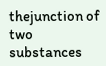thejunction of two substances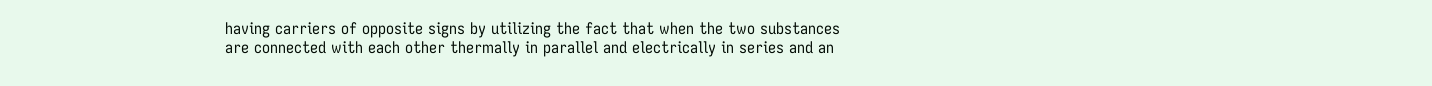having carriers of opposite signs by utilizing the fact that when the two substances are connected with each other thermally in parallel and electrically in series and an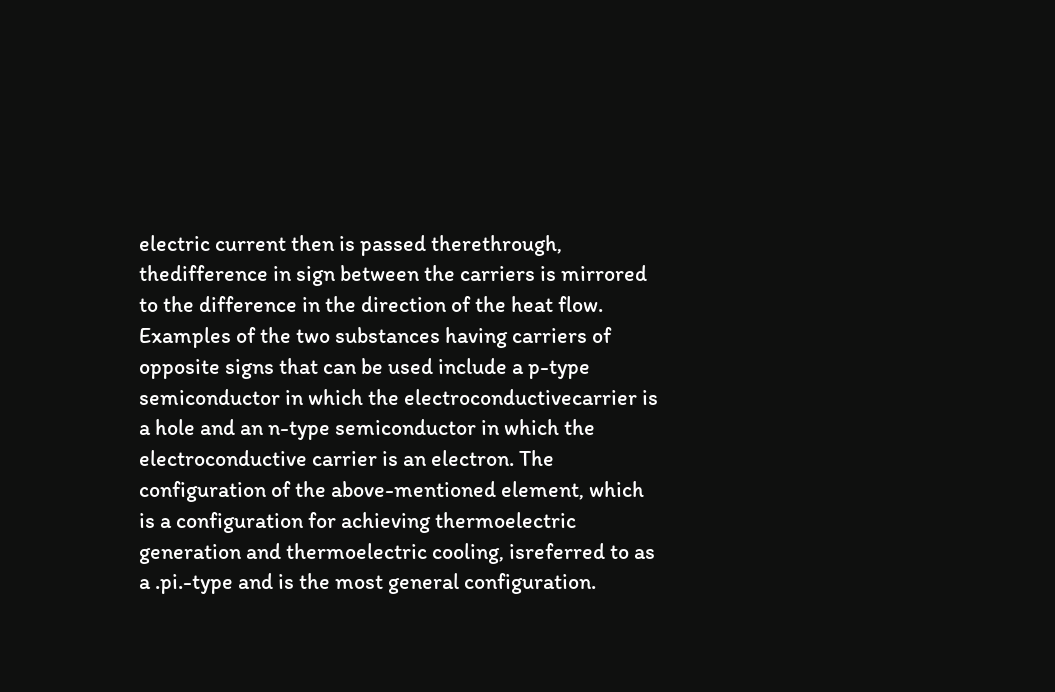electric current then is passed therethrough, thedifference in sign between the carriers is mirrored to the difference in the direction of the heat flow. Examples of the two substances having carriers of opposite signs that can be used include a p-type semiconductor in which the electroconductivecarrier is a hole and an n-type semiconductor in which the electroconductive carrier is an electron. The configuration of the above-mentioned element, which is a configuration for achieving thermoelectric generation and thermoelectric cooling, isreferred to as a .pi.-type and is the most general configuration.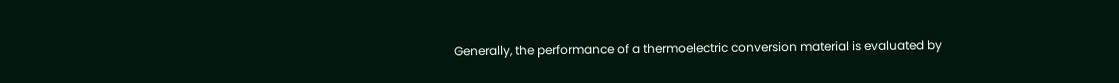Generally, the performance of a thermoelectric conversion material is evaluated by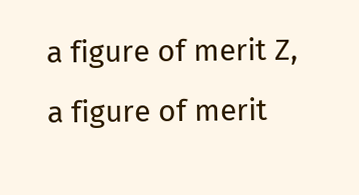a figure of merit Z, a figure of merit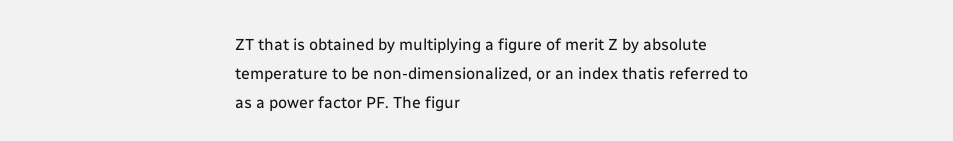ZT that is obtained by multiplying a figure of merit Z by absolute temperature to be non-dimensionalized, or an index thatis referred to as a power factor PF. The figur